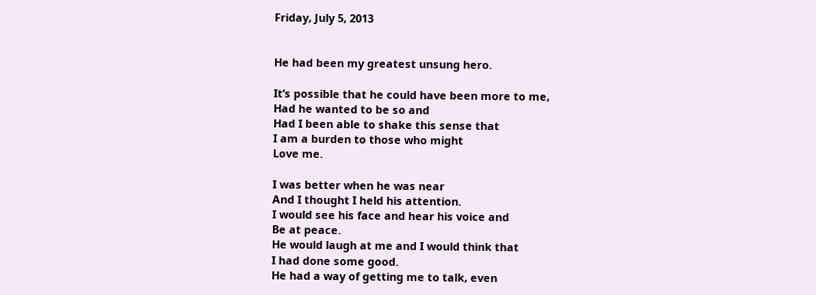Friday, July 5, 2013


He had been my greatest unsung hero.

It’s possible that he could have been more to me,
Had he wanted to be so and
Had I been able to shake this sense that
I am a burden to those who might
Love me.

I was better when he was near
And I thought I held his attention.
I would see his face and hear his voice and
Be at peace.
He would laugh at me and I would think that
I had done some good.
He had a way of getting me to talk, even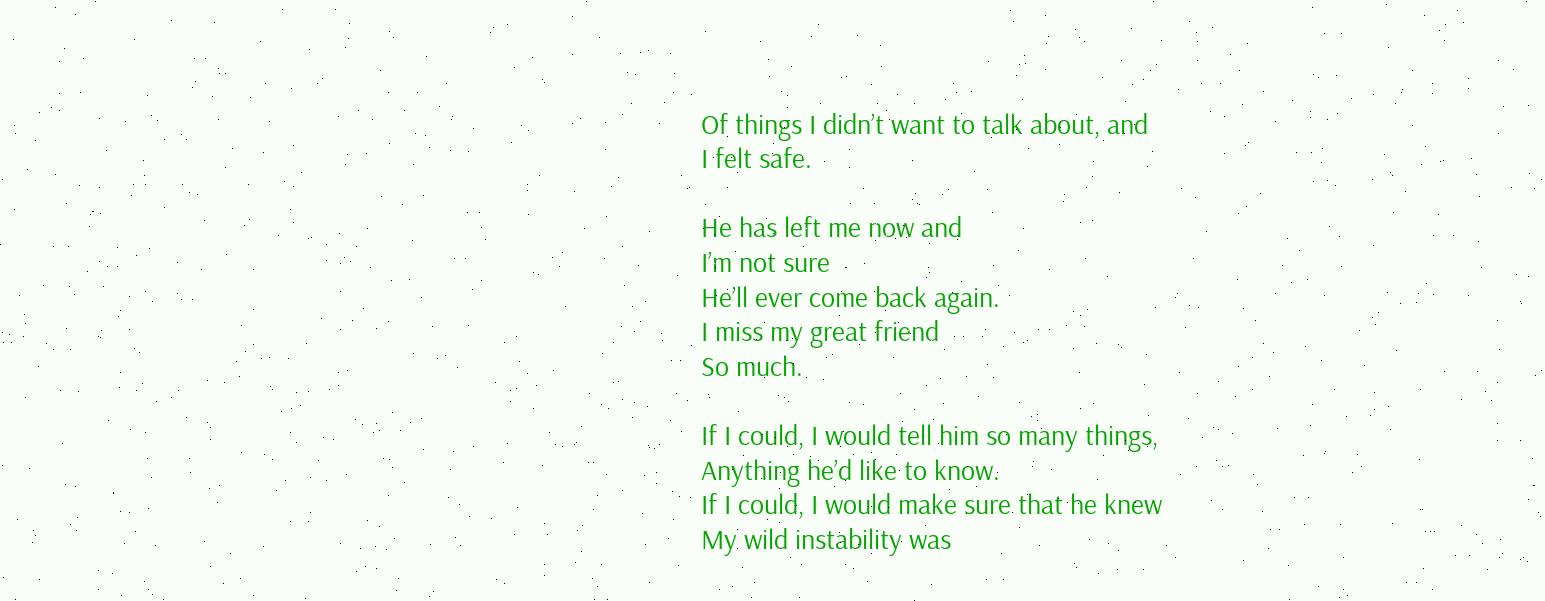Of things I didn’t want to talk about, and
I felt safe.

He has left me now and
I’m not sure
He’ll ever come back again.
I miss my great friend
So much.

If I could, I would tell him so many things,
Anything he’d like to know.
If I could, I would make sure that he knew
My wild instability was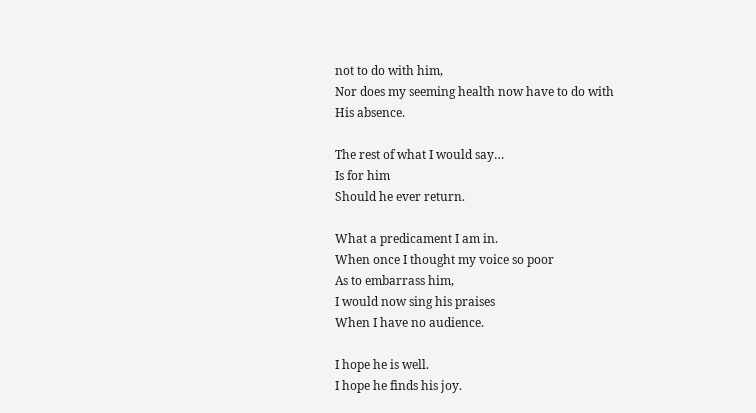not to do with him,
Nor does my seeming health now have to do with
His absence.

The rest of what I would say…
Is for him
Should he ever return.

What a predicament I am in.
When once I thought my voice so poor
As to embarrass him,
I would now sing his praises
When I have no audience.

I hope he is well.
I hope he finds his joy.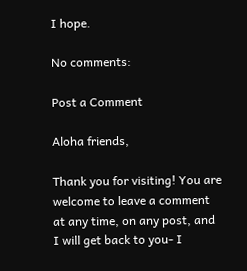I hope.

No comments:

Post a Comment

Aloha friends,

Thank you for visiting! You are welcome to leave a comment at any time, on any post, and I will get back to you- I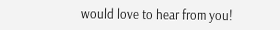would love to hear from you!